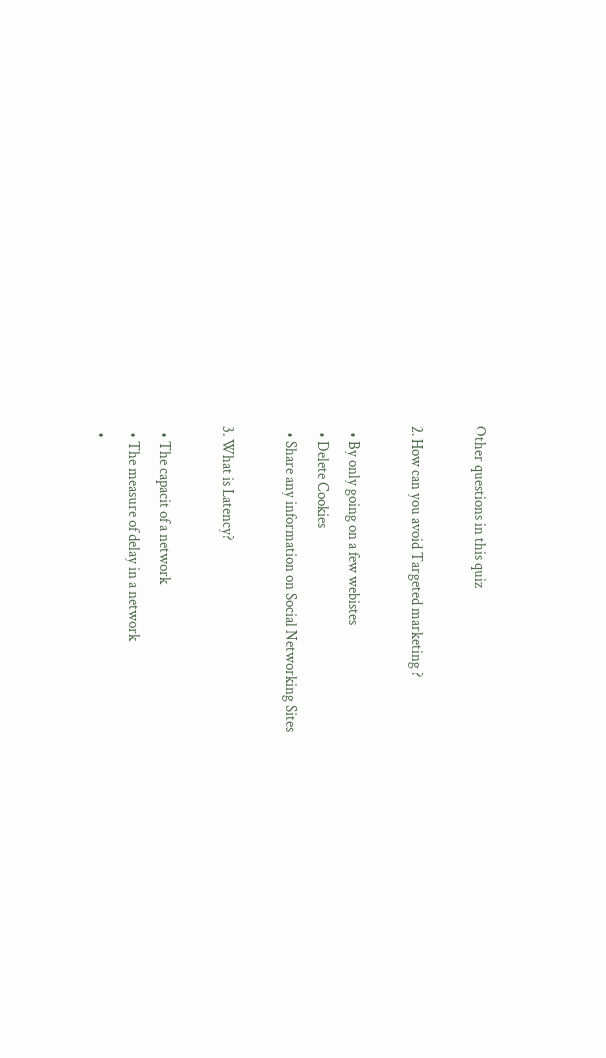Other questions in this quiz

2. How can you avoid Targeted marketing ?

  • By only going on a few webistes
  • Delete Cookies
  • Share any information on Social Networking Sites

3. What is Latency?

  • The capacit of a network
  • The measure of delay in a network
  •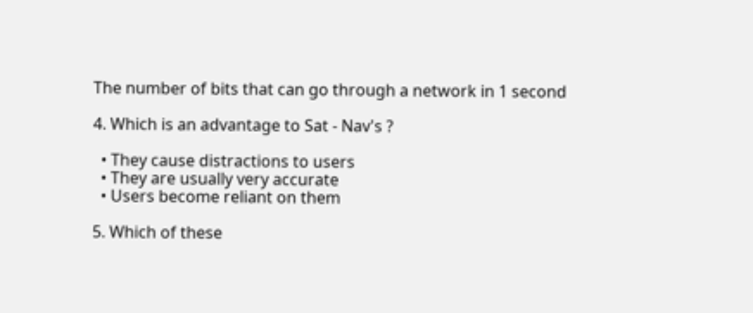The number of bits that can go through a network in 1 second

4. Which is an advantage to Sat - Nav's ?

  • They cause distractions to users
  • They are usually very accurate
  • Users become reliant on them

5. Which of these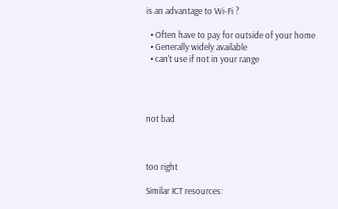is an advantage to Wi-Fi ?

  • Often have to pay for outside of your home
  • Generally widely available
  • can't use if not in your range




not bad



too right

Similar ICT resources: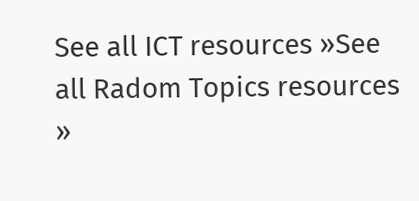See all ICT resources »See all Radom Topics resources »